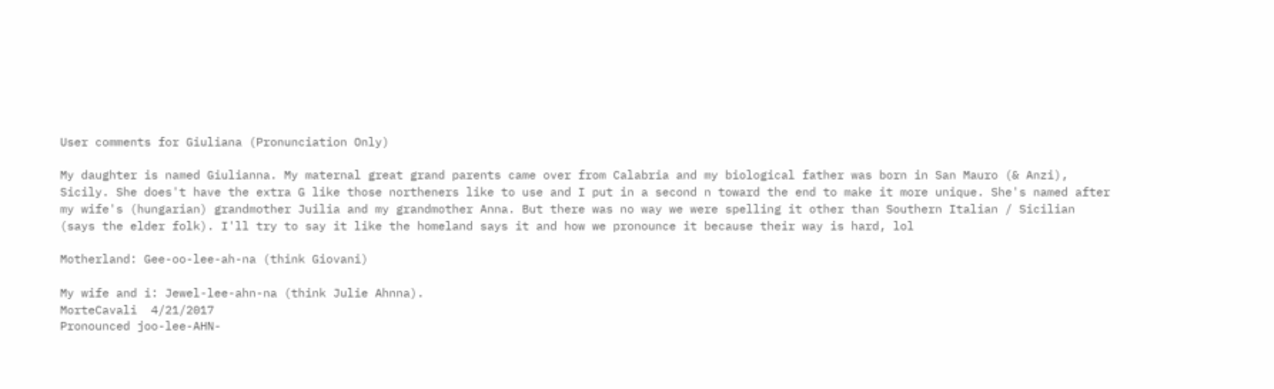User comments for Giuliana (Pronunciation Only)

My daughter is named Giulianna. My maternal great grand parents came over from Calabria and my biological father was born in San Mauro (& Anzi), Sicily. She does't have the extra G like those northeners like to use and I put in a second n toward the end to make it more unique. She's named after my wife's (hungarian) grandmother Juilia and my grandmother Anna. But there was no way we were spelling it other than Southern Italian / Sicilian (says the elder folk). I'll try to say it like the homeland says it and how we pronounce it because their way is hard, lol

Motherland: Gee-oo-lee-ah-na (think Giovani)

My wife and i: Jewel-lee-ahn-na (think Julie Ahnna).
MorteCavali  4/21/2017
Pronounced joo-lee-AHN-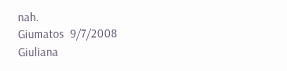nah.
Giumatos  9/7/2008
Giuliana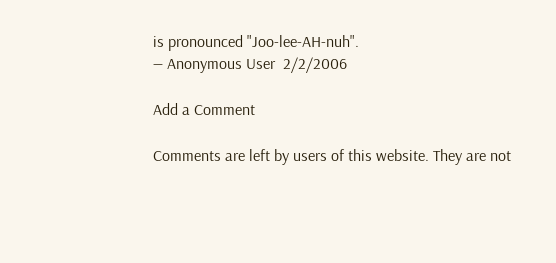is pronounced "Joo-lee-AH-nuh".
― Anonymous User  2/2/2006

Add a Comment

Comments are left by users of this website. They are not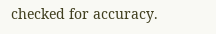checked for accuracy.